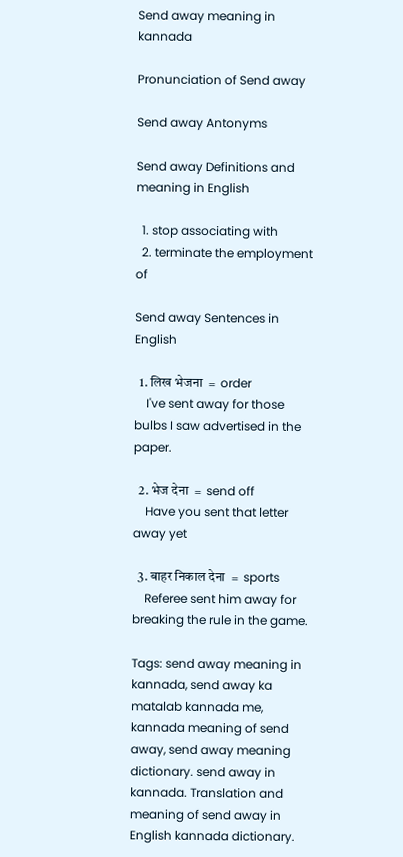Send away meaning in kannada

Pronunciation of Send away

Send away Antonyms

Send away Definitions and meaning in English

  1. stop associating with
  2. terminate the employment of

Send away Sentences in English

  1. लिख भेजना  =  order
    I've sent away for those bulbs I saw advertised in the paper.

  2. भेज देना  =  send off
    Have you sent that letter away yet

  3. बाहर निकाल देना  =  sports
    Referee sent him away for breaking the rule in the game.

Tags: send away meaning in kannada, send away ka matalab kannada me, kannada meaning of send away, send away meaning dictionary. send away in kannada. Translation and meaning of send away in English kannada dictionary.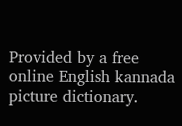Provided by a free online English kannada picture dictionary.